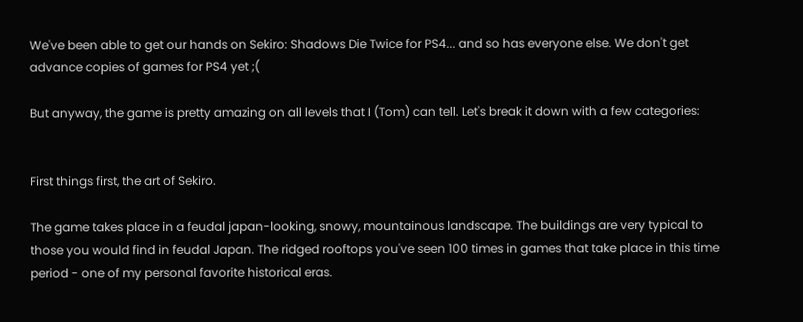We've been able to get our hands on Sekiro: Shadows Die Twice for PS4... and so has everyone else. We don't get advance copies of games for PS4 yet ;(

But anyway, the game is pretty amazing on all levels that I (Tom) can tell. Let's break it down with a few categories:


First things first, the art of Sekiro.

The game takes place in a feudal japan-looking, snowy, mountainous landscape. The buildings are very typical to those you would find in feudal Japan. The ridged rooftops you've seen 100 times in games that take place in this time period - one of my personal favorite historical eras.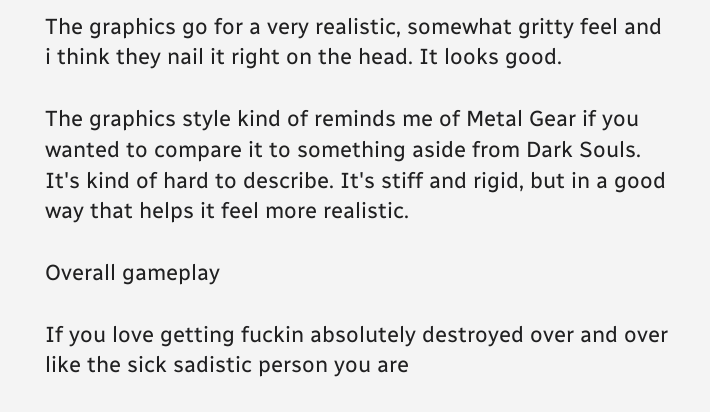The graphics go for a very realistic, somewhat gritty feel and i think they nail it right on the head. It looks good.

The graphics style kind of reminds me of Metal Gear if you wanted to compare it to something aside from Dark Souls. It's kind of hard to describe. It's stiff and rigid, but in a good way that helps it feel more realistic.

Overall gameplay

If you love getting fuckin absolutely destroyed over and over like the sick sadistic person you are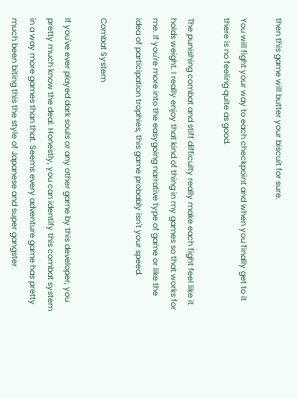then this game will butter your biscuit for sure.

You will fight your way to each checkpoint and when you finally get to it there is no feeling quite as good.

The punishing combat and stiff difficulty really make each fight feel like it holds weight. I really enjoy that kind of thing in my games so that works for me. If you're more into the easygoing narrative type of game or like the idea of participation trophies, this game probably isn't your speed.

Combat System

If you've ever played dark souls or any other game by this developer, you pretty much know the deal. Honestly, you can identify this combat system in a way more games than that. Seems every adventure game has pretty much been biting this the style of Japanese and super gangster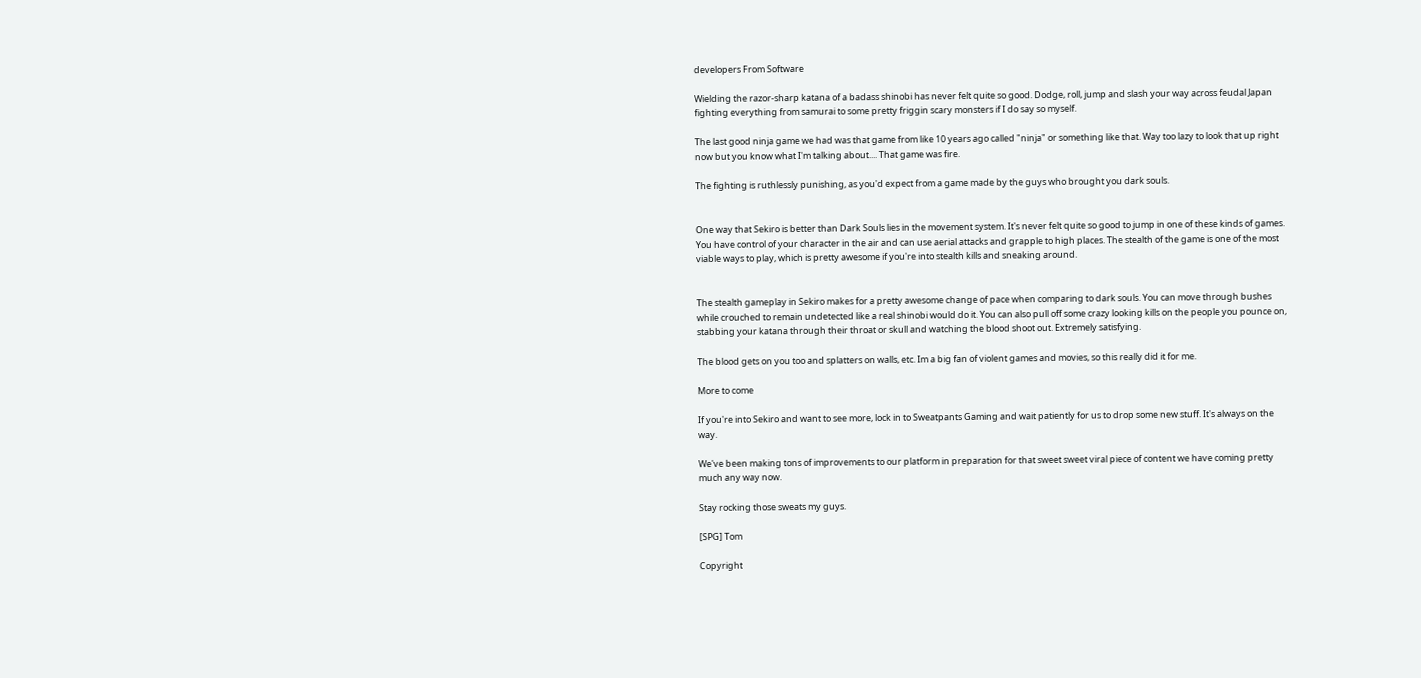developers From Software

Wielding the razor-sharp katana of a badass shinobi has never felt quite so good. Dodge, roll, jump and slash your way across feudal Japan fighting everything from samurai to some pretty friggin scary monsters if I do say so myself.

The last good ninja game we had was that game from like 10 years ago called "ninja" or something like that. Way too lazy to look that up right now but you know what I'm talking about.... That game was fire.

The fighting is ruthlessly punishing, as you'd expect from a game made by the guys who brought you dark souls.


One way that Sekiro is better than Dark Souls lies in the movement system. It's never felt quite so good to jump in one of these kinds of games. You have control of your character in the air and can use aerial attacks and grapple to high places. The stealth of the game is one of the most viable ways to play, which is pretty awesome if you're into stealth kills and sneaking around.


The stealth gameplay in Sekiro makes for a pretty awesome change of pace when comparing to dark souls. You can move through bushes while crouched to remain undetected like a real shinobi would do it. You can also pull off some crazy looking kills on the people you pounce on, stabbing your katana through their throat or skull and watching the blood shoot out. Extremely satisfying.

The blood gets on you too and splatters on walls, etc. Im a big fan of violent games and movies, so this really did it for me.

More to come

If you're into Sekiro and want to see more, lock in to Sweatpants Gaming and wait patiently for us to drop some new stuff. It's always on the way.

We've been making tons of improvements to our platform in preparation for that sweet sweet viral piece of content we have coming pretty much any way now.

Stay rocking those sweats my guys.

[SPG] Tom

Copyright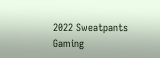2022 Sweatpants Gaming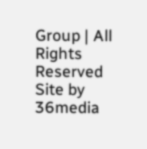Group | All Rights Reserved
Site by 36media